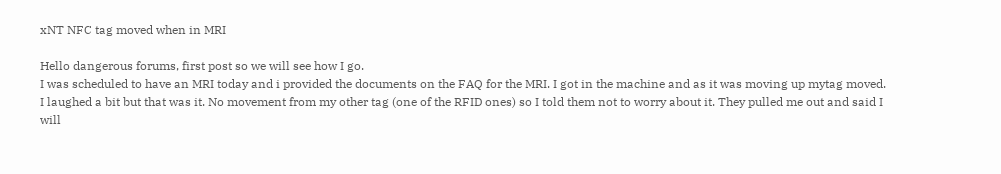xNT NFC tag moved when in MRI

Hello dangerous forums, first post so we will see how I go.
I was scheduled to have an MRI today and i provided the documents on the FAQ for the MRI. I got in the machine and as it was moving up mytag moved. I laughed a bit but that was it. No movement from my other tag (one of the RFID ones) so I told them not to worry about it. They pulled me out and said I will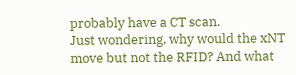probably have a CT scan.
Just wondering, why would the xNT move but not the RFID? And what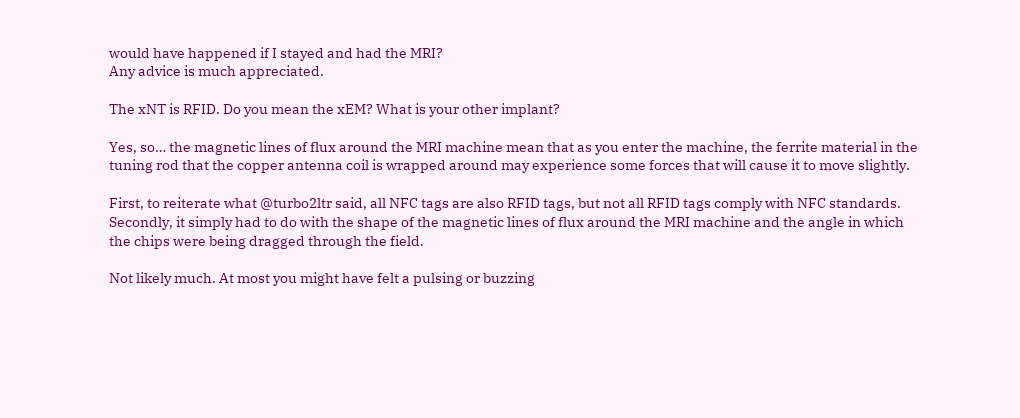would have happened if I stayed and had the MRI?
Any advice is much appreciated.

The xNT is RFID. Do you mean the xEM? What is your other implant?

Yes, so… the magnetic lines of flux around the MRI machine mean that as you enter the machine, the ferrite material in the tuning rod that the copper antenna coil is wrapped around may experience some forces that will cause it to move slightly.

First, to reiterate what @turbo2ltr said, all NFC tags are also RFID tags, but not all RFID tags comply with NFC standards. Secondly, it simply had to do with the shape of the magnetic lines of flux around the MRI machine and the angle in which the chips were being dragged through the field.

Not likely much. At most you might have felt a pulsing or buzzing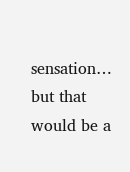sensation… but that would be a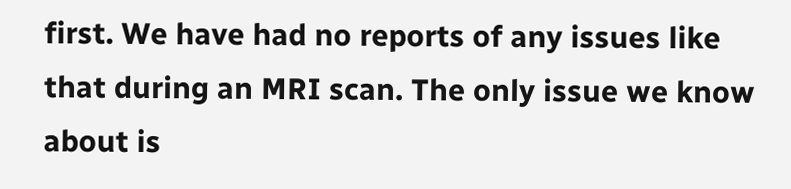first. We have had no reports of any issues like that during an MRI scan. The only issue we know about is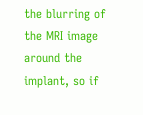the blurring of the MRI image around the implant, so if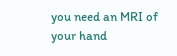you need an MRI of your hand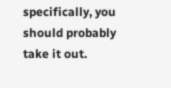specifically, you should probably take it out.